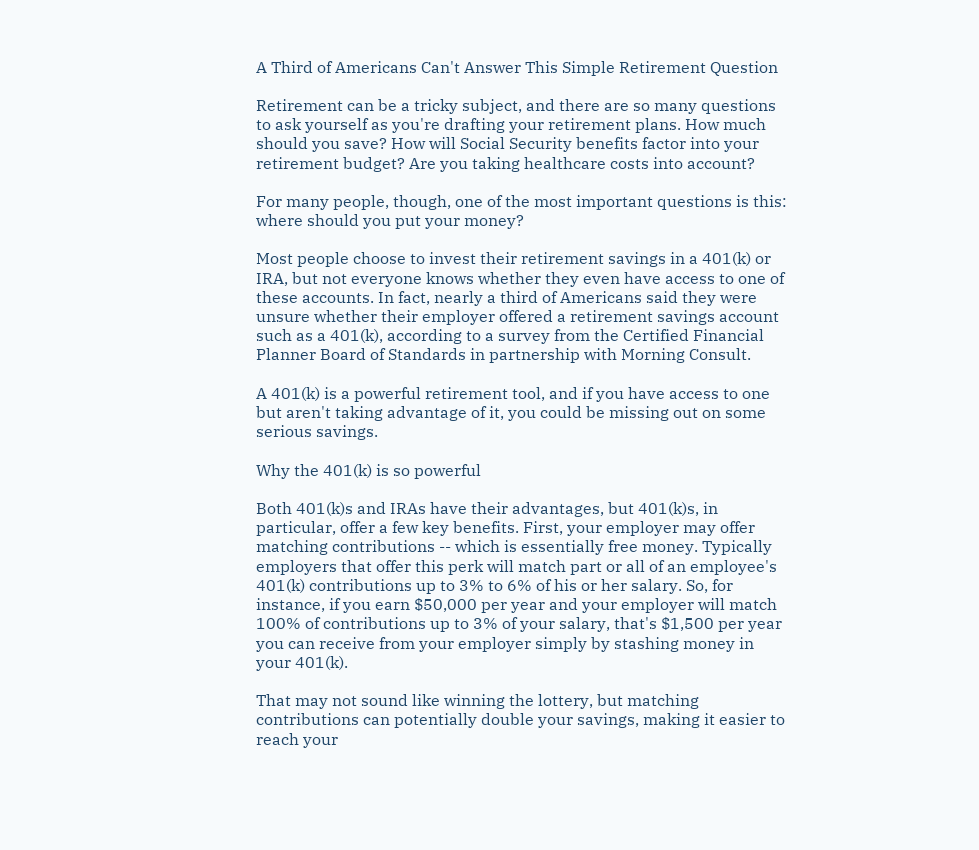A Third of Americans Can't Answer This Simple Retirement Question

Retirement can be a tricky subject, and there are so many questions to ask yourself as you're drafting your retirement plans. How much should you save? How will Social Security benefits factor into your retirement budget? Are you taking healthcare costs into account?

For many people, though, one of the most important questions is this: where should you put your money?

Most people choose to invest their retirement savings in a 401(k) or IRA, but not everyone knows whether they even have access to one of these accounts. In fact, nearly a third of Americans said they were unsure whether their employer offered a retirement savings account such as a 401(k), according to a survey from the Certified Financial Planner Board of Standards in partnership with Morning Consult.

A 401(k) is a powerful retirement tool, and if you have access to one but aren't taking advantage of it, you could be missing out on some serious savings.

Why the 401(k) is so powerful

Both 401(k)s and IRAs have their advantages, but 401(k)s, in particular, offer a few key benefits. First, your employer may offer matching contributions -- which is essentially free money. Typically employers that offer this perk will match part or all of an employee's 401(k) contributions up to 3% to 6% of his or her salary. So, for instance, if you earn $50,000 per year and your employer will match 100% of contributions up to 3% of your salary, that's $1,500 per year you can receive from your employer simply by stashing money in your 401(k).

That may not sound like winning the lottery, but matching contributions can potentially double your savings, making it easier to reach your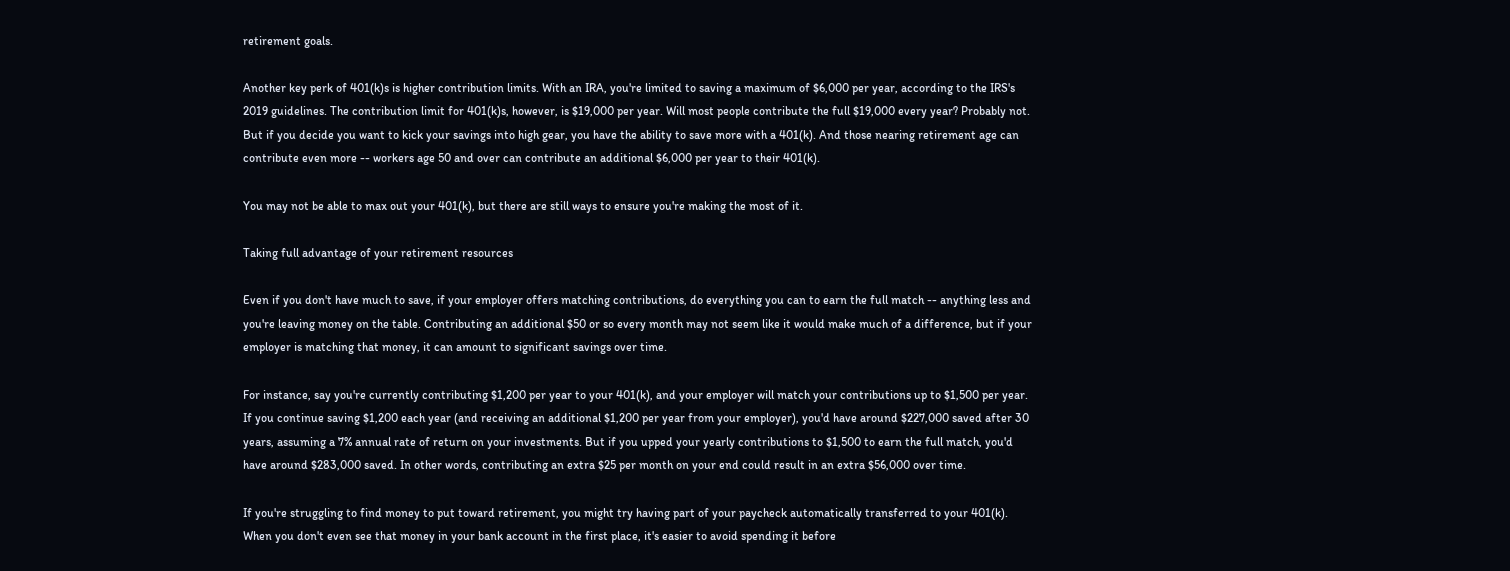retirement goals.

Another key perk of 401(k)s is higher contribution limits. With an IRA, you're limited to saving a maximum of $6,000 per year, according to the IRS's 2019 guidelines. The contribution limit for 401(k)s, however, is $19,000 per year. Will most people contribute the full $19,000 every year? Probably not. But if you decide you want to kick your savings into high gear, you have the ability to save more with a 401(k). And those nearing retirement age can contribute even more -- workers age 50 and over can contribute an additional $6,000 per year to their 401(k).

You may not be able to max out your 401(k), but there are still ways to ensure you're making the most of it.

Taking full advantage of your retirement resources

Even if you don't have much to save, if your employer offers matching contributions, do everything you can to earn the full match -- anything less and you're leaving money on the table. Contributing an additional $50 or so every month may not seem like it would make much of a difference, but if your employer is matching that money, it can amount to significant savings over time.

For instance, say you're currently contributing $1,200 per year to your 401(k), and your employer will match your contributions up to $1,500 per year. If you continue saving $1,200 each year (and receiving an additional $1,200 per year from your employer), you'd have around $227,000 saved after 30 years, assuming a 7% annual rate of return on your investments. But if you upped your yearly contributions to $1,500 to earn the full match, you'd have around $283,000 saved. In other words, contributing an extra $25 per month on your end could result in an extra $56,000 over time.

If you're struggling to find money to put toward retirement, you might try having part of your paycheck automatically transferred to your 401(k). When you don't even see that money in your bank account in the first place, it's easier to avoid spending it before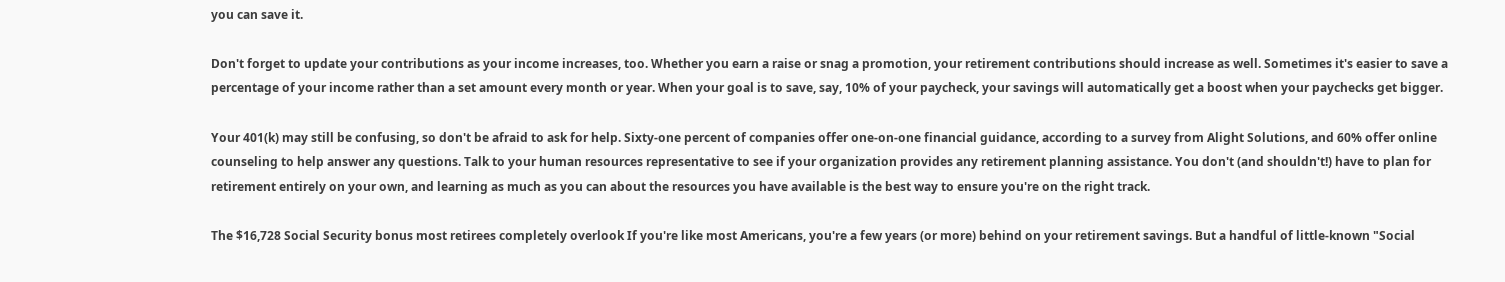you can save it.

Don't forget to update your contributions as your income increases, too. Whether you earn a raise or snag a promotion, your retirement contributions should increase as well. Sometimes it's easier to save a percentage of your income rather than a set amount every month or year. When your goal is to save, say, 10% of your paycheck, your savings will automatically get a boost when your paychecks get bigger.

Your 401(k) may still be confusing, so don't be afraid to ask for help. Sixty-one percent of companies offer one-on-one financial guidance, according to a survey from Alight Solutions, and 60% offer online counseling to help answer any questions. Talk to your human resources representative to see if your organization provides any retirement planning assistance. You don't (and shouldn't!) have to plan for retirement entirely on your own, and learning as much as you can about the resources you have available is the best way to ensure you're on the right track.

The $16,728 Social Security bonus most retirees completely overlook If you're like most Americans, you're a few years (or more) behind on your retirement savings. But a handful of little-known "Social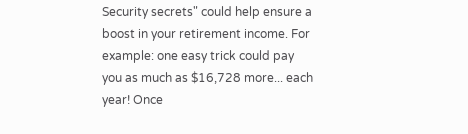Security secrets" could help ensure a boost in your retirement income. For example: one easy trick could pay you as much as $16,728 more... each year! Once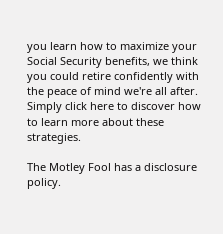you learn how to maximize your Social Security benefits, we think you could retire confidently with the peace of mind we're all after. Simply click here to discover how to learn more about these strategies.

The Motley Fool has a disclosure policy.